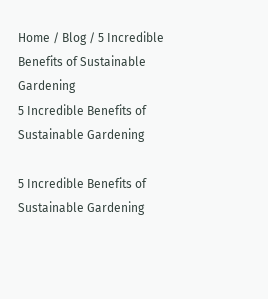Home / Blog / 5 Incredible Benefits of Sustainable Gardening
5 Incredible Benefits of Sustainable Gardening

5 Incredible Benefits of Sustainable Gardening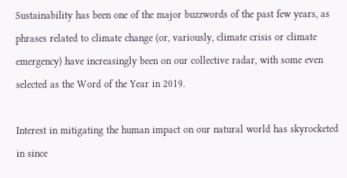Sustainability has been one of the major buzzwords of the past few years, as phrases related to climate change (or, variously, climate crisis or climate emergency) have increasingly been on our collective radar, with some even selected as the Word of the Year in 2019.

Interest in mitigating the human impact on our natural world has skyrocketed in since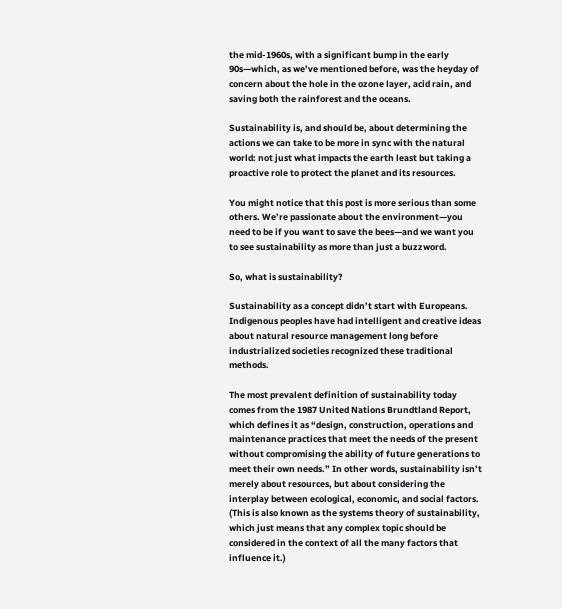the mid-1960s, with a significant bump in the early 90s—which, as we’ve mentioned before, was the heyday of concern about the hole in the ozone layer, acid rain, and saving both the rainforest and the oceans.

Sustainability is, and should be, about determining the actions we can take to be more in sync with the natural world: not just what impacts the earth least but taking a proactive role to protect the planet and its resources.

You might notice that this post is more serious than some others. We’re passionate about the environment—you need to be if you want to save the bees—and we want you to see sustainability as more than just a buzzword.

So, what is sustainability?

Sustainability as a concept didn’t start with Europeans. Indigenous peoples have had intelligent and creative ideas about natural resource management long before industrialized societies recognized these traditional methods.

The most prevalent definition of sustainability today comes from the 1987 United Nations Brundtland Report, which defines it as “design, construction, operations and maintenance practices that meet the needs of the present without compromising the ability of future generations to meet their own needs.” In other words, sustainability isn’t merely about resources, but about considering the interplay between ecological, economic, and social factors. (This is also known as the systems theory of sustainability, which just means that any complex topic should be considered in the context of all the many factors that influence it.)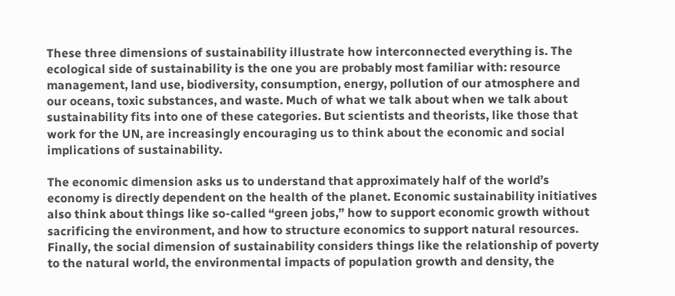These three dimensions of sustainability illustrate how interconnected everything is. The ecological side of sustainability is the one you are probably most familiar with: resource management, land use, biodiversity, consumption, energy, pollution of our atmosphere and our oceans, toxic substances, and waste. Much of what we talk about when we talk about sustainability fits into one of these categories. But scientists and theorists, like those that work for the UN, are increasingly encouraging us to think about the economic and social implications of sustainability.

The economic dimension asks us to understand that approximately half of the world’s economy is directly dependent on the health of the planet. Economic sustainability initiatives also think about things like so-called “green jobs,” how to support economic growth without sacrificing the environment, and how to structure economics to support natural resources. Finally, the social dimension of sustainability considers things like the relationship of poverty to the natural world, the environmental impacts of population growth and density, the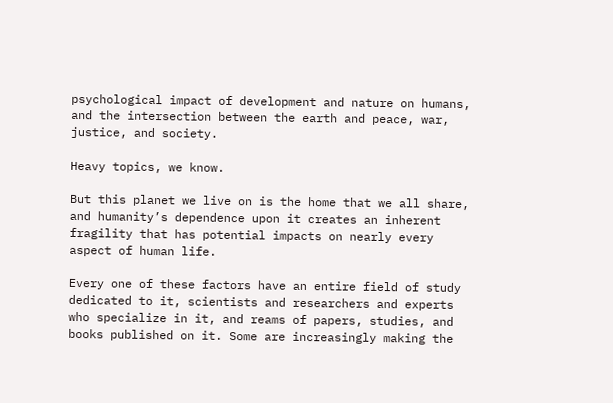psychological impact of development and nature on humans, and the intersection between the earth and peace, war, justice, and society.

Heavy topics, we know.

But this planet we live on is the home that we all share, and humanity’s dependence upon it creates an inherent fragility that has potential impacts on nearly every aspect of human life.

Every one of these factors have an entire field of study dedicated to it, scientists and researchers and experts who specialize in it, and reams of papers, studies, and books published on it. Some are increasingly making the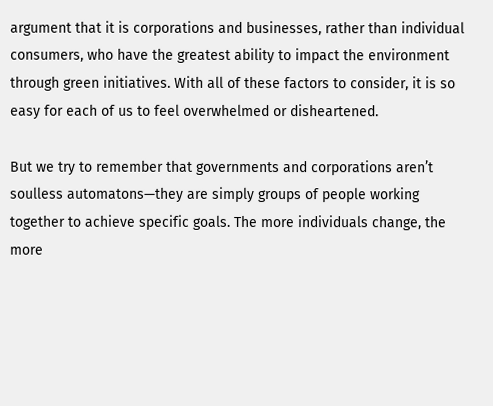argument that it is corporations and businesses, rather than individual consumers, who have the greatest ability to impact the environment through green initiatives. With all of these factors to consider, it is so easy for each of us to feel overwhelmed or disheartened.

But we try to remember that governments and corporations aren’t soulless automatons—they are simply groups of people working together to achieve specific goals. The more individuals change, the more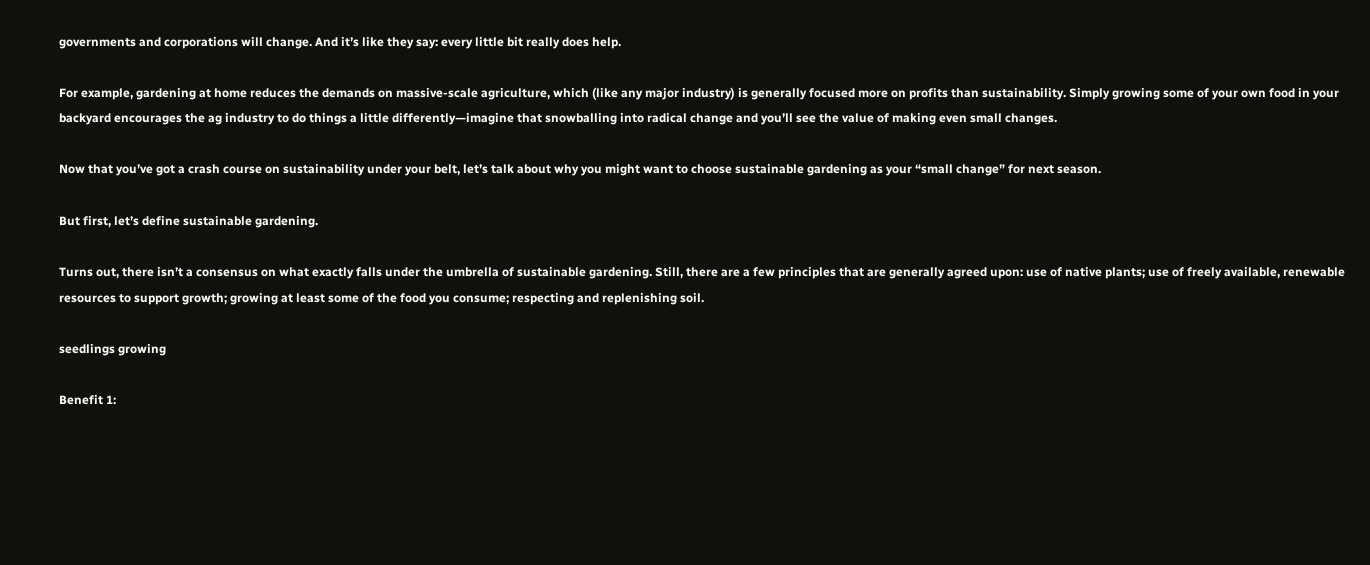governments and corporations will change. And it’s like they say: every little bit really does help.

For example, gardening at home reduces the demands on massive-scale agriculture, which (like any major industry) is generally focused more on profits than sustainability. Simply growing some of your own food in your backyard encourages the ag industry to do things a little differently—imagine that snowballing into radical change and you’ll see the value of making even small changes.

Now that you’ve got a crash course on sustainability under your belt, let’s talk about why you might want to choose sustainable gardening as your “small change” for next season.

But first, let’s define sustainable gardening.

Turns out, there isn’t a consensus on what exactly falls under the umbrella of sustainable gardening. Still, there are a few principles that are generally agreed upon: use of native plants; use of freely available, renewable resources to support growth; growing at least some of the food you consume; respecting and replenishing soil.

seedlings growing

Benefit 1: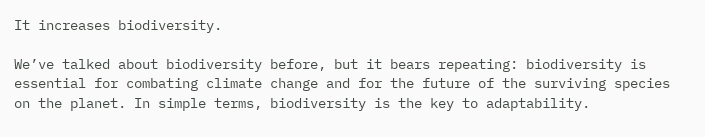It increases biodiversity.

We’ve talked about biodiversity before, but it bears repeating: biodiversity is essential for combating climate change and for the future of the surviving species on the planet. In simple terms, biodiversity is the key to adaptability.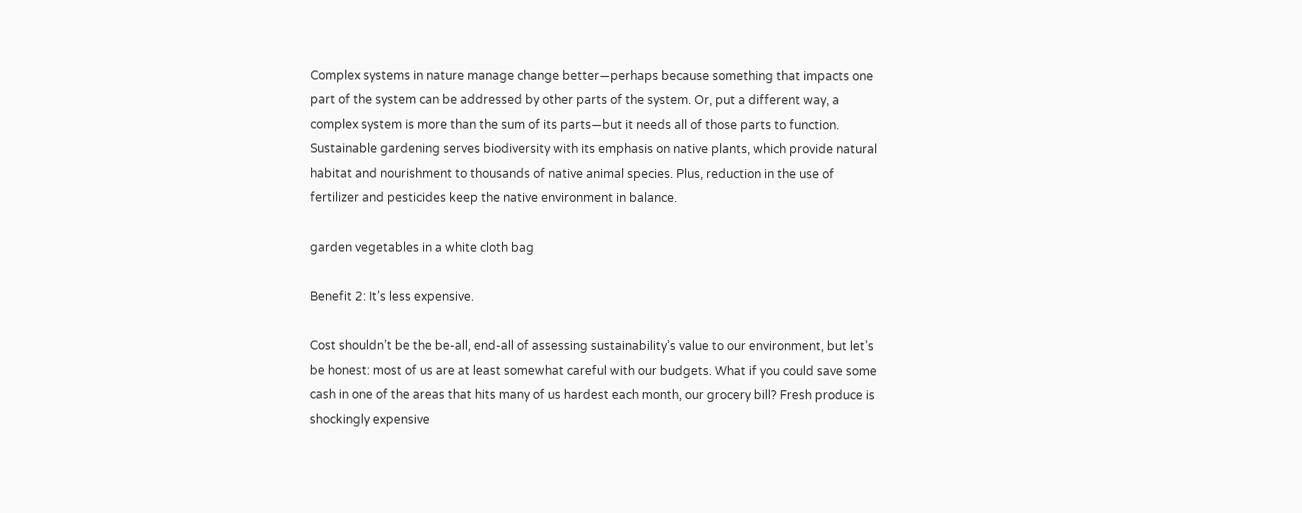Complex systems in nature manage change better—perhaps because something that impacts one part of the system can be addressed by other parts of the system. Or, put a different way, a complex system is more than the sum of its parts—but it needs all of those parts to function. Sustainable gardening serves biodiversity with its emphasis on native plants, which provide natural habitat and nourishment to thousands of native animal species. Plus, reduction in the use of fertilizer and pesticides keep the native environment in balance.

garden vegetables in a white cloth bag

Benefit 2: It’s less expensive.

Cost shouldn’t be the be-all, end-all of assessing sustainability’s value to our environment, but let’s be honest: most of us are at least somewhat careful with our budgets. What if you could save some cash in one of the areas that hits many of us hardest each month, our grocery bill? Fresh produce is shockingly expensive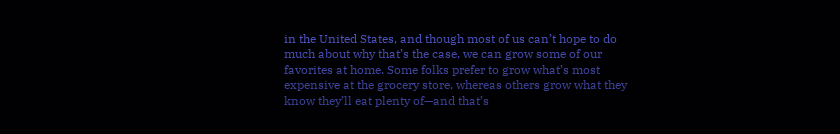in the United States, and though most of us can’t hope to do much about why that’s the case, we can grow some of our favorites at home. Some folks prefer to grow what’s most expensive at the grocery store, whereas others grow what they know they’ll eat plenty of—and that’s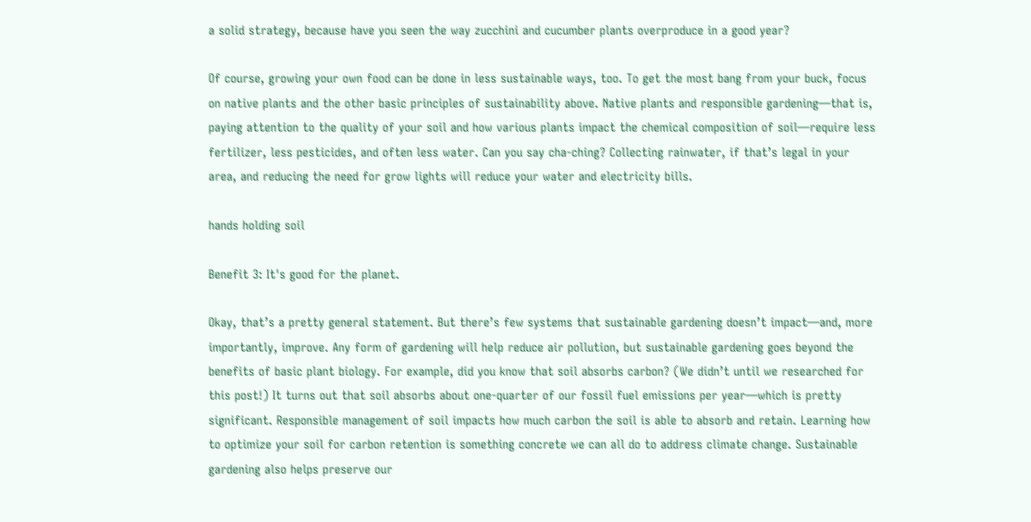a solid strategy, because have you seen the way zucchini and cucumber plants overproduce in a good year?

Of course, growing your own food can be done in less sustainable ways, too. To get the most bang from your buck, focus on native plants and the other basic principles of sustainability above. Native plants and responsible gardening—that is, paying attention to the quality of your soil and how various plants impact the chemical composition of soil—require less fertilizer, less pesticides, and often less water. Can you say cha-ching? Collecting rainwater, if that’s legal in your area, and reducing the need for grow lights will reduce your water and electricity bills.

hands holding soil

Benefit 3: It's good for the planet.

Okay, that’s a pretty general statement. But there’s few systems that sustainable gardening doesn’t impact—and, more importantly, improve. Any form of gardening will help reduce air pollution, but sustainable gardening goes beyond the benefits of basic plant biology. For example, did you know that soil absorbs carbon? (We didn’t until we researched for this post!) It turns out that soil absorbs about one-quarter of our fossil fuel emissions per year—which is pretty significant. Responsible management of soil impacts how much carbon the soil is able to absorb and retain. Learning how to optimize your soil for carbon retention is something concrete we can all do to address climate change. Sustainable gardening also helps preserve our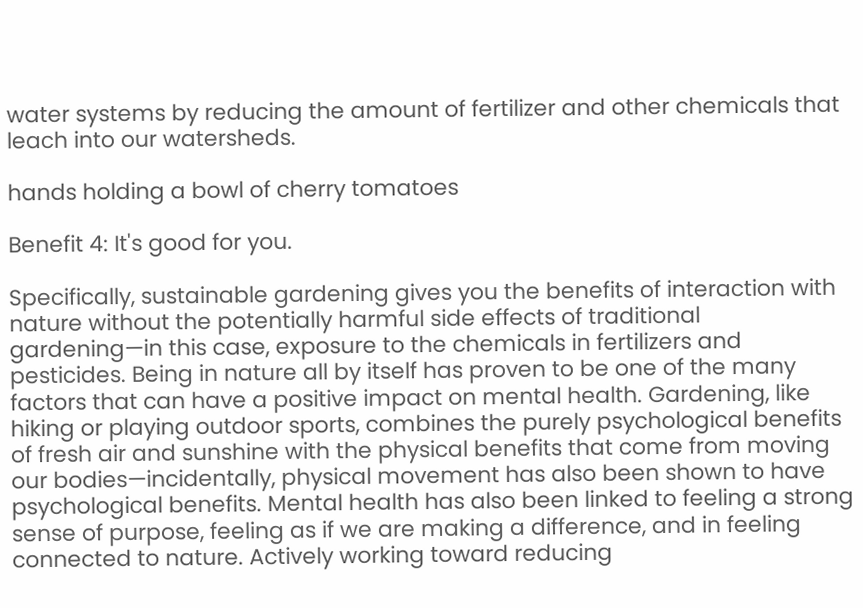water systems by reducing the amount of fertilizer and other chemicals that leach into our watersheds.

hands holding a bowl of cherry tomatoes

Benefit 4: It's good for you.

Specifically, sustainable gardening gives you the benefits of interaction with nature without the potentially harmful side effects of traditional gardening—in this case, exposure to the chemicals in fertilizers and pesticides. Being in nature all by itself has proven to be one of the many factors that can have a positive impact on mental health. Gardening, like hiking or playing outdoor sports, combines the purely psychological benefits of fresh air and sunshine with the physical benefits that come from moving our bodies—incidentally, physical movement has also been shown to have psychological benefits. Mental health has also been linked to feeling a strong sense of purpose, feeling as if we are making a difference, and in feeling connected to nature. Actively working toward reducing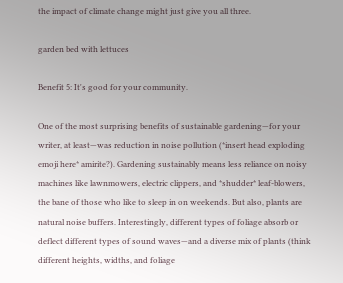the impact of climate change might just give you all three.

garden bed with lettuces

Benefit 5: It's good for your community.

One of the most surprising benefits of sustainable gardening—for your writer, at least—was reduction in noise pollution (*insert head exploding emoji here* amirite?). Gardening sustainably means less reliance on noisy machines like lawnmowers, electric clippers, and *shudder* leaf-blowers, the bane of those who like to sleep in on weekends. But also, plants are natural noise buffers. Interestingly, different types of foliage absorb or deflect different types of sound waves—and a diverse mix of plants (think different heights, widths, and foliage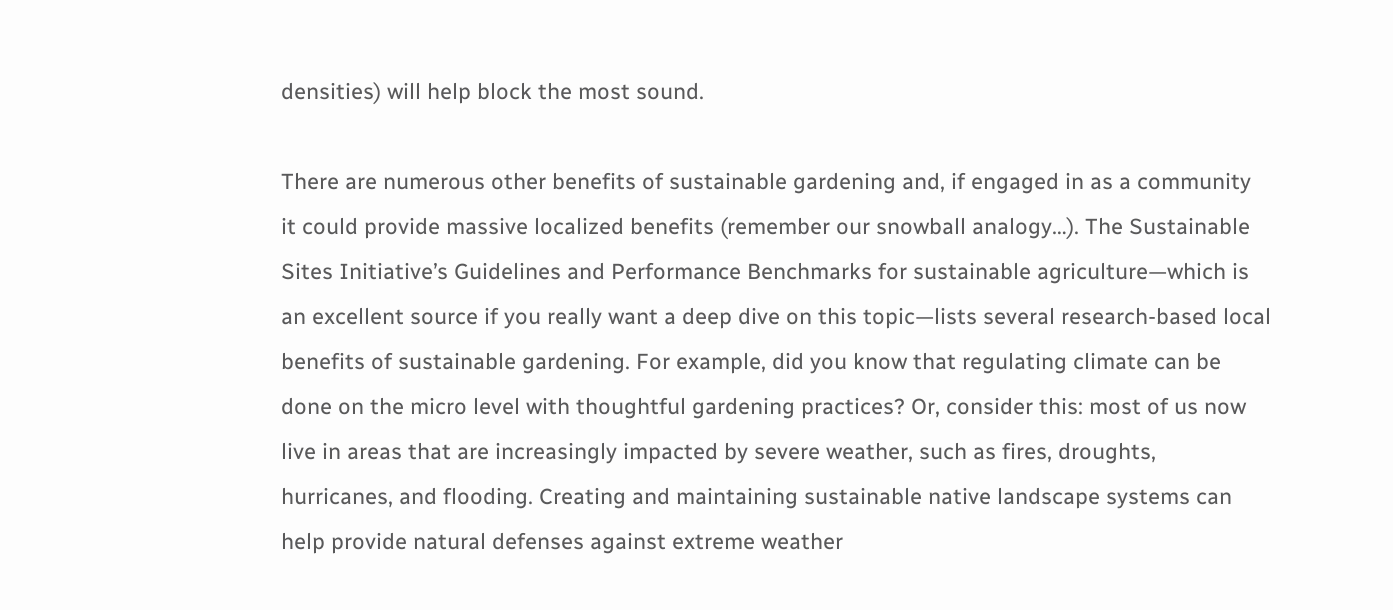densities) will help block the most sound.

There are numerous other benefits of sustainable gardening and, if engaged in as a community it could provide massive localized benefits (remember our snowball analogy…). The Sustainable Sites Initiative’s Guidelines and Performance Benchmarks for sustainable agriculture—which is an excellent source if you really want a deep dive on this topic—lists several research-based local benefits of sustainable gardening. For example, did you know that regulating climate can be done on the micro level with thoughtful gardening practices? Or, consider this: most of us now live in areas that are increasingly impacted by severe weather, such as fires, droughts, hurricanes, and flooding. Creating and maintaining sustainable native landscape systems can help provide natural defenses against extreme weather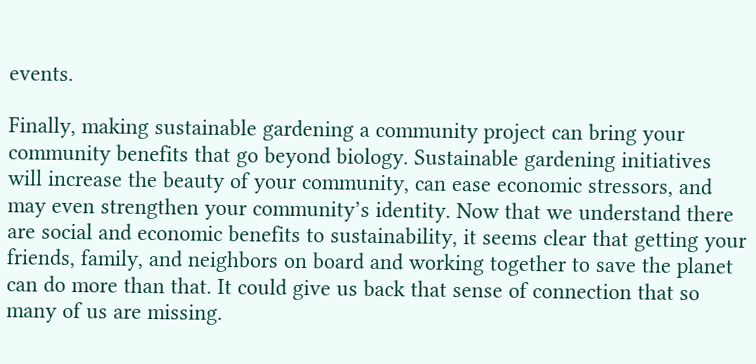events.

Finally, making sustainable gardening a community project can bring your community benefits that go beyond biology. Sustainable gardening initiatives will increase the beauty of your community, can ease economic stressors, and may even strengthen your community’s identity. Now that we understand there are social and economic benefits to sustainability, it seems clear that getting your friends, family, and neighbors on board and working together to save the planet can do more than that. It could give us back that sense of connection that so many of us are missing.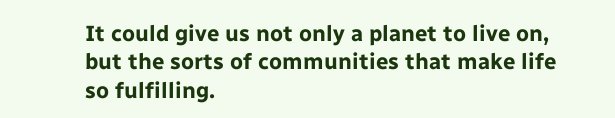It could give us not only a planet to live on, but the sorts of communities that make life so fulfilling.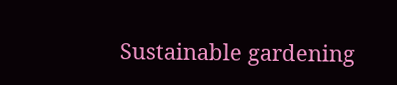Sustainable gardening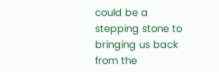could be a stepping stone to bringing us back from the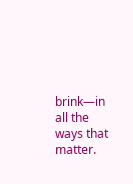brink—in all the ways that matter.